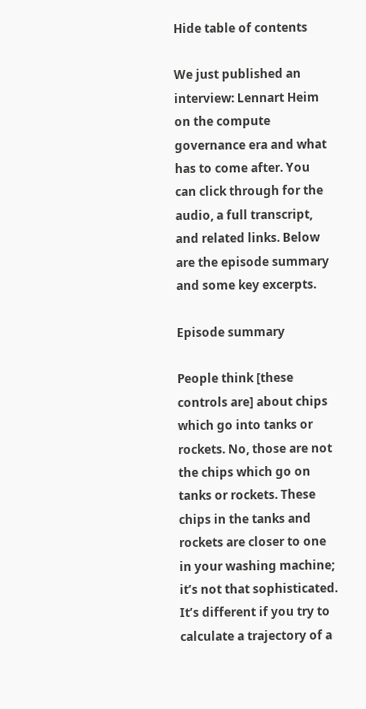Hide table of contents

We just published an interview: Lennart Heim on the compute governance era and what has to come after. You can click through for the audio, a full transcript, and related links. Below are the episode summary and some key excerpts.

Episode summary

People think [these controls are] about chips which go into tanks or rockets. No, those are not the chips which go on tanks or rockets. These chips in the tanks and rockets are closer to one in your washing machine; it’s not that sophisticated. It’s different if you try to calculate a trajectory of a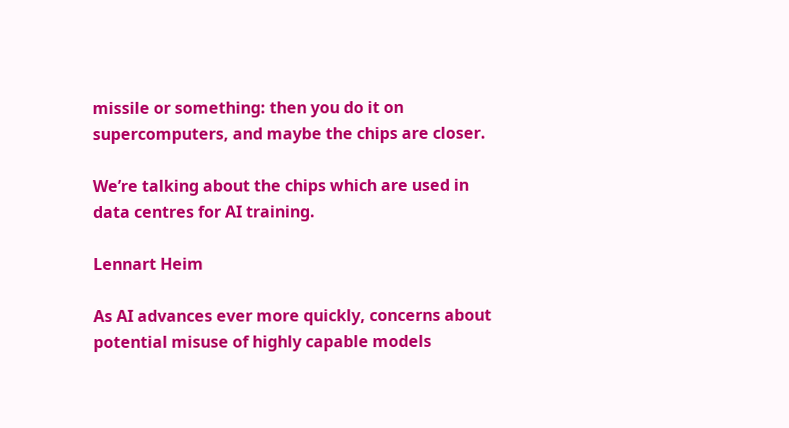missile or something: then you do it on supercomputers, and maybe the chips are closer.

We’re talking about the chips which are used in data centres for AI training.

Lennart Heim

As AI advances ever more quickly, concerns about potential misuse of highly capable models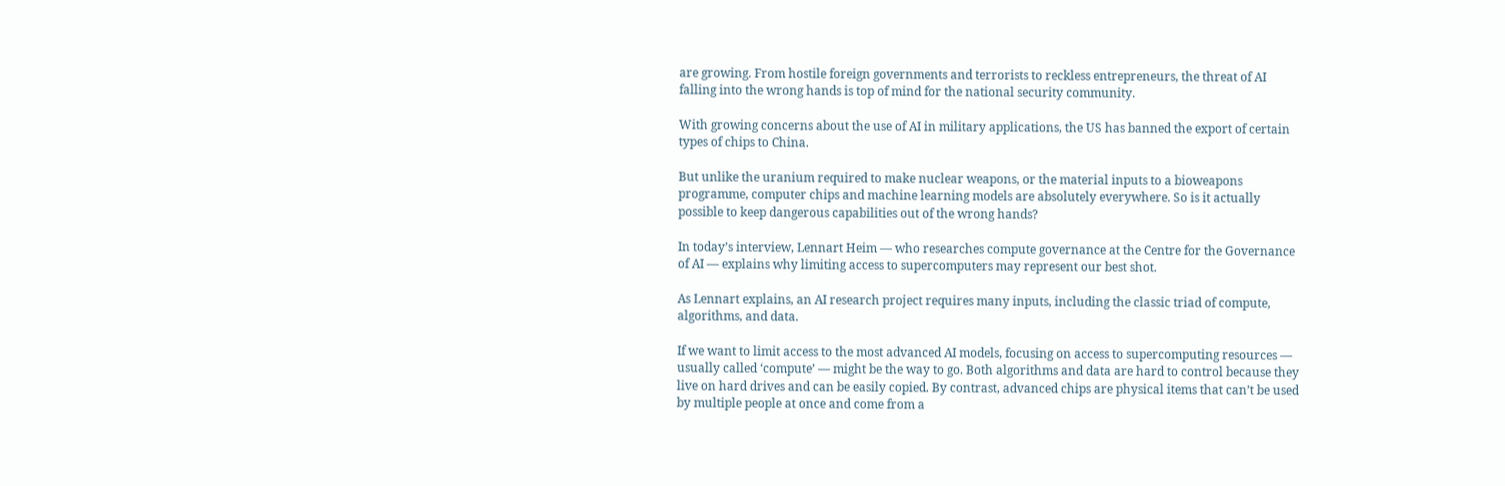are growing. From hostile foreign governments and terrorists to reckless entrepreneurs, the threat of AI falling into the wrong hands is top of mind for the national security community.

With growing concerns about the use of AI in military applications, the US has banned the export of certain types of chips to China.

But unlike the uranium required to make nuclear weapons, or the material inputs to a bioweapons programme, computer chips and machine learning models are absolutely everywhere. So is it actually possible to keep dangerous capabilities out of the wrong hands?

In today’s interview, Lennart Heim — who researches compute governance at the Centre for the Governance of AI — explains why limiting access to supercomputers may represent our best shot.

As Lennart explains, an AI research project requires many inputs, including the classic triad of compute, algorithms, and data.

If we want to limit access to the most advanced AI models, focusing on access to supercomputing resources — usually called ‘compute’ — might be the way to go. Both algorithms and data are hard to control because they live on hard drives and can be easily copied. By contrast, advanced chips are physical items that can’t be used by multiple people at once and come from a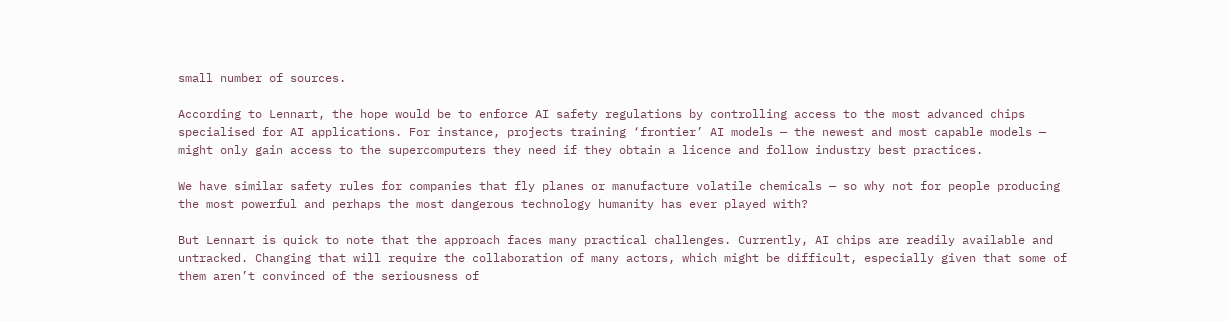small number of sources.

According to Lennart, the hope would be to enforce AI safety regulations by controlling access to the most advanced chips specialised for AI applications. For instance, projects training ‘frontier’ AI models — the newest and most capable models — might only gain access to the supercomputers they need if they obtain a licence and follow industry best practices.

We have similar safety rules for companies that fly planes or manufacture volatile chemicals — so why not for people producing the most powerful and perhaps the most dangerous technology humanity has ever played with?

But Lennart is quick to note that the approach faces many practical challenges. Currently, AI chips are readily available and untracked. Changing that will require the collaboration of many actors, which might be difficult, especially given that some of them aren’t convinced of the seriousness of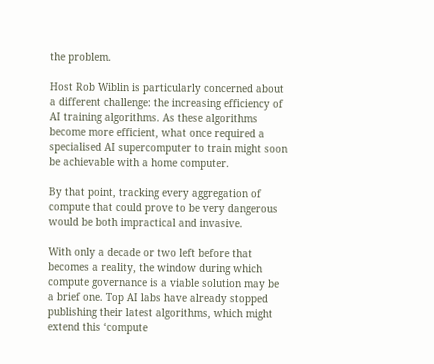the problem.

Host Rob Wiblin is particularly concerned about a different challenge: the increasing efficiency of AI training algorithms. As these algorithms become more efficient, what once required a specialised AI supercomputer to train might soon be achievable with a home computer.

By that point, tracking every aggregation of compute that could prove to be very dangerous would be both impractical and invasive.

With only a decade or two left before that becomes a reality, the window during which compute governance is a viable solution may be a brief one. Top AI labs have already stopped publishing their latest algorithms, which might extend this ‘compute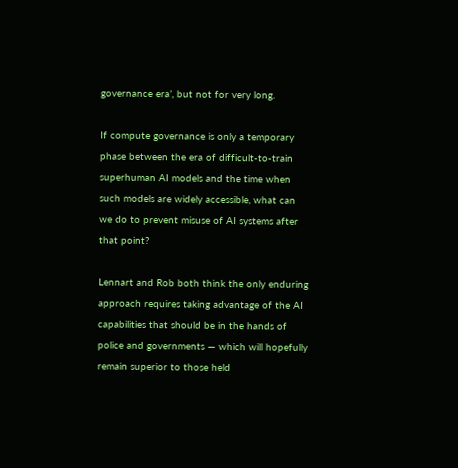governance era’, but not for very long.

If compute governance is only a temporary phase between the era of difficult-to-train superhuman AI models and the time when such models are widely accessible, what can we do to prevent misuse of AI systems after that point?

Lennart and Rob both think the only enduring approach requires taking advantage of the AI capabilities that should be in the hands of police and governments — which will hopefully remain superior to those held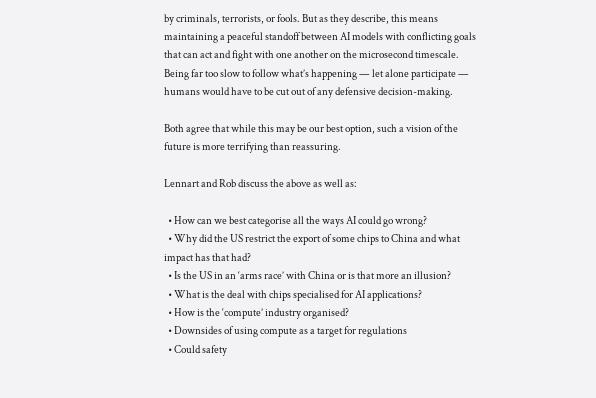by criminals, terrorists, or fools. But as they describe, this means maintaining a peaceful standoff between AI models with conflicting goals that can act and fight with one another on the microsecond timescale. Being far too slow to follow what’s happening — let alone participate — humans would have to be cut out of any defensive decision-making.

Both agree that while this may be our best option, such a vision of the future is more terrifying than reassuring.

Lennart and Rob discuss the above as well as:

  • How can we best categorise all the ways AI could go wrong?
  • Why did the US restrict the export of some chips to China and what impact has that had?
  • Is the US in an ‘arms race’ with China or is that more an illusion?
  • What is the deal with chips specialised for AI applications?
  • How is the ‘compute’ industry organised?
  • Downsides of using compute as a target for regulations
  • Could safety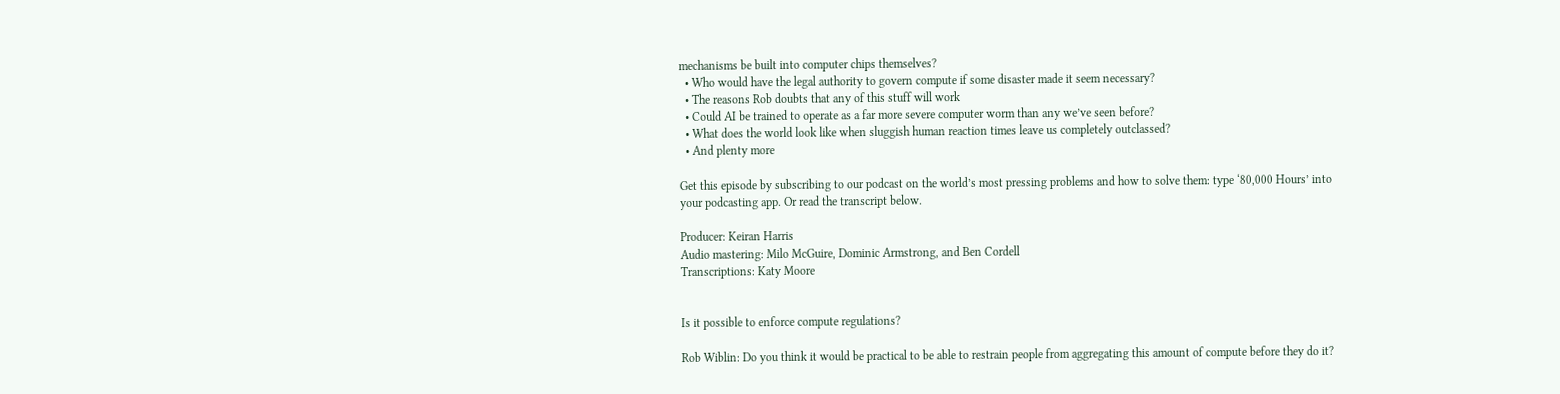mechanisms be built into computer chips themselves?
  • Who would have the legal authority to govern compute if some disaster made it seem necessary?
  • The reasons Rob doubts that any of this stuff will work
  • Could AI be trained to operate as a far more severe computer worm than any we’ve seen before?
  • What does the world look like when sluggish human reaction times leave us completely outclassed?
  • And plenty more

Get this episode by subscribing to our podcast on the world’s most pressing problems and how to solve them: type ‘80,000 Hours’ into your podcasting app. Or read the transcript below.

Producer: Keiran Harris
Audio mastering: Milo McGuire, Dominic Armstrong, and Ben Cordell
Transcriptions: Katy Moore


Is it possible to enforce compute regulations?

Rob Wiblin: Do you think it would be practical to be able to restrain people from aggregating this amount of compute before they do it?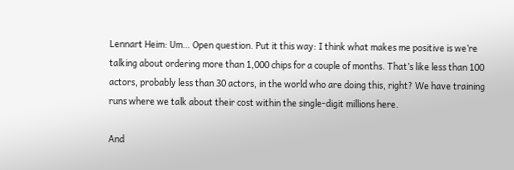Lennart Heim: Um… Open question. Put it this way: I think what makes me positive is we’re talking about ordering more than 1,000 chips for a couple of months. That’s like less than 100 actors, probably less than 30 actors, in the world who are doing this, right? We have training runs where we talk about their cost within the single-digit millions here.

And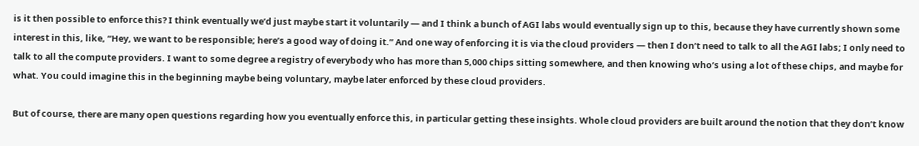is it then possible to enforce this? I think eventually we’d just maybe start it voluntarily — and I think a bunch of AGI labs would eventually sign up to this, because they have currently shown some interest in this, like, “Hey, we want to be responsible; here’s a good way of doing it.” And one way of enforcing it is via the cloud providers — then I don’t need to talk to all the AGI labs; I only need to talk to all the compute providers. I want to some degree a registry of everybody who has more than 5,000 chips sitting somewhere, and then knowing who’s using a lot of these chips, and maybe for what. You could imagine this in the beginning maybe being voluntary, maybe later enforced by these cloud providers.

But of course, there are many open questions regarding how you eventually enforce this, in particular getting these insights. Whole cloud providers are built around the notion that they don’t know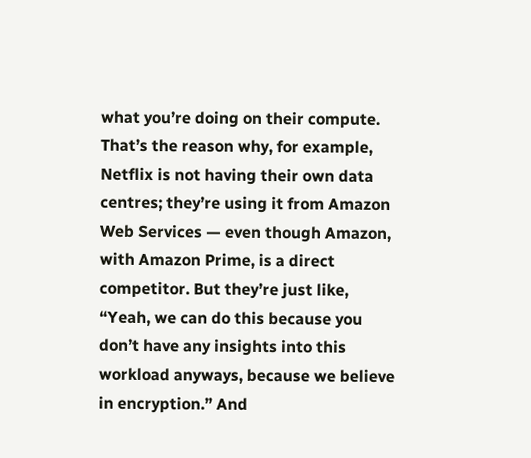what you’re doing on their compute. That’s the reason why, for example, Netflix is not having their own data centres; they’re using it from Amazon Web Services — even though Amazon, with Amazon Prime, is a direct competitor. But they’re just like, “Yeah, we can do this because you don’t have any insights into this workload anyways, because we believe in encryption.” And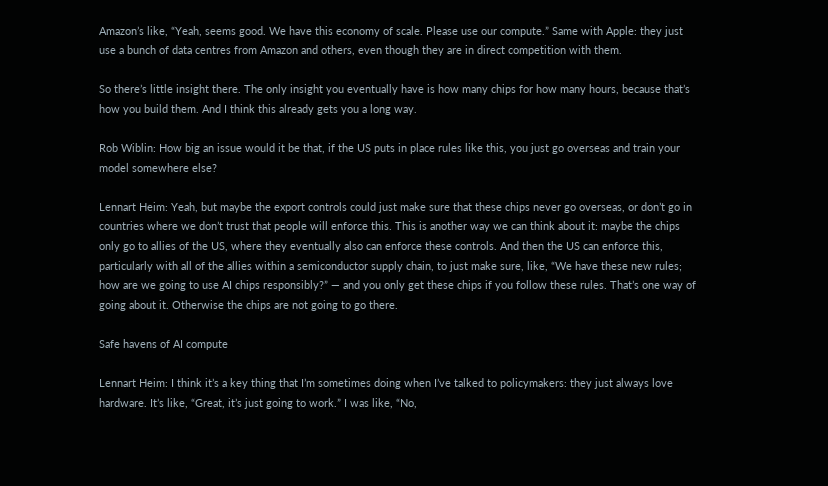Amazon’s like, “Yeah, seems good. We have this economy of scale. Please use our compute.” Same with Apple: they just use a bunch of data centres from Amazon and others, even though they are in direct competition with them.

So there’s little insight there. The only insight you eventually have is how many chips for how many hours, because that’s how you build them. And I think this already gets you a long way.

Rob Wiblin: How big an issue would it be that, if the US puts in place rules like this, you just go overseas and train your model somewhere else?

Lennart Heim: Yeah, but maybe the export controls could just make sure that these chips never go overseas, or don’t go in countries where we don’t trust that people will enforce this. This is another way we can think about it: maybe the chips only go to allies of the US, where they eventually also can enforce these controls. And then the US can enforce this, particularly with all of the allies within a semiconductor supply chain, to just make sure, like, “We have these new rules; how are we going to use AI chips responsibly?” — and you only get these chips if you follow these rules. That’s one way of going about it. Otherwise the chips are not going to go there.

Safe havens of AI compute

Lennart Heim: I think it’s a key thing that I’m sometimes doing when I’ve talked to policymakers: they just always love hardware. It’s like, “Great, it’s just going to work.” I was like, “No,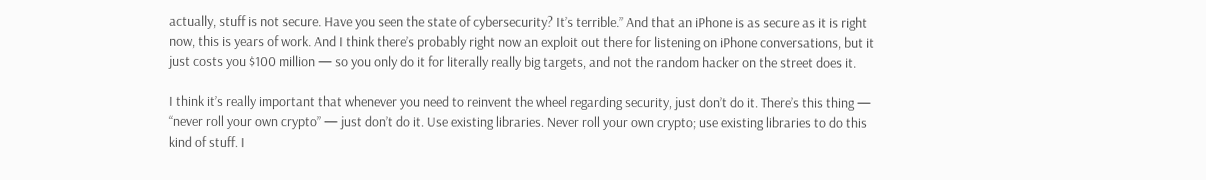actually, stuff is not secure. Have you seen the state of cybersecurity? It’s terrible.” And that an iPhone is as secure as it is right now, this is years of work. And I think there’s probably right now an exploit out there for listening on iPhone conversations, but it just costs you $100 million — so you only do it for literally really big targets, and not the random hacker on the street does it.

I think it’s really important that whenever you need to reinvent the wheel regarding security, just don’t do it. There’s this thing — “never roll your own crypto” — just don’t do it. Use existing libraries. Never roll your own crypto; use existing libraries to do this kind of stuff. I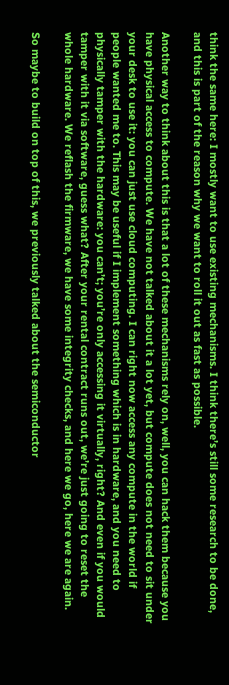think the same here: I mostly want to use existing mechanisms. I think there’s still some research to be done, and this is part of the reason why we want to roll it out as fast as possible.

Another way to think about this is that a lot of these mechanisms rely on, well, you can hack them because you have physical access to compute. We have not talked about it a lot yet, but compute does not need to sit under your desk to use it: you can just use cloud computing. I can right now access any compute in the world if people wanted me to. This may be useful if I implement something which is in hardware, and you need to physically tamper with the hardware: you can’t; you’re only accessing it virtually, right? And even if you would tamper with it via software, guess what? After your rental contract runs out, we’re just going to reset the whole hardware. We reflash the firmware, we have some integrity checks, and here we go, here we are again.

So maybe to build on top of this, we previously talked about the semiconductor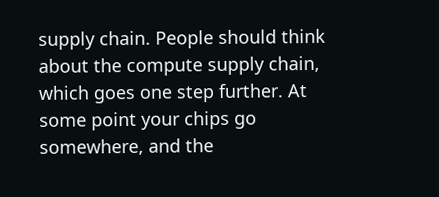supply chain. People should think about the compute supply chain, which goes one step further. At some point your chips go somewhere, and the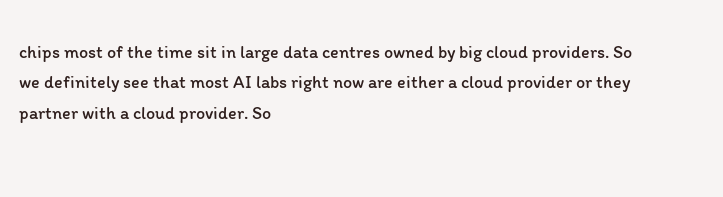chips most of the time sit in large data centres owned by big cloud providers. So we definitely see that most AI labs right now are either a cloud provider or they partner with a cloud provider. So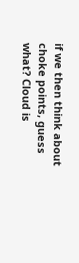if we then think about choke points, guess what? Cloud is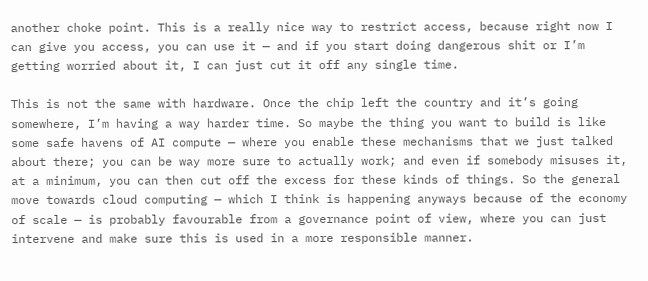another choke point. This is a really nice way to restrict access, because right now I can give you access, you can use it — and if you start doing dangerous shit or I’m getting worried about it, I can just cut it off any single time.

This is not the same with hardware. Once the chip left the country and it’s going somewhere, I’m having a way harder time. So maybe the thing you want to build is like some safe havens of AI compute — where you enable these mechanisms that we just talked about there; you can be way more sure to actually work; and even if somebody misuses it, at a minimum, you can then cut off the excess for these kinds of things. So the general move towards cloud computing — which I think is happening anyways because of the economy of scale — is probably favourable from a governance point of view, where you can just intervene and make sure this is used in a more responsible manner.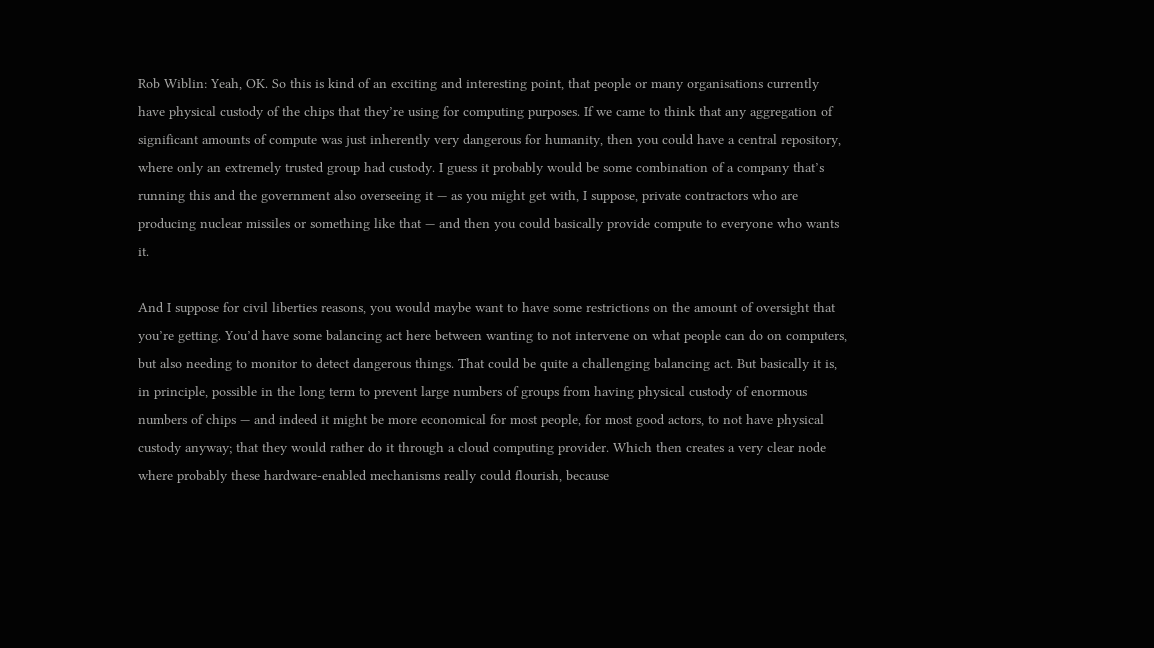Rob Wiblin: Yeah, OK. So this is kind of an exciting and interesting point, that people or many organisations currently have physical custody of the chips that they’re using for computing purposes. If we came to think that any aggregation of significant amounts of compute was just inherently very dangerous for humanity, then you could have a central repository, where only an extremely trusted group had custody. I guess it probably would be some combination of a company that’s running this and the government also overseeing it — as you might get with, I suppose, private contractors who are producing nuclear missiles or something like that — and then you could basically provide compute to everyone who wants it.

And I suppose for civil liberties reasons, you would maybe want to have some restrictions on the amount of oversight that you’re getting. You’d have some balancing act here between wanting to not intervene on what people can do on computers, but also needing to monitor to detect dangerous things. That could be quite a challenging balancing act. But basically it is, in principle, possible in the long term to prevent large numbers of groups from having physical custody of enormous numbers of chips — and indeed it might be more economical for most people, for most good actors, to not have physical custody anyway; that they would rather do it through a cloud computing provider. Which then creates a very clear node where probably these hardware-enabled mechanisms really could flourish, because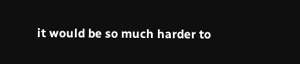it would be so much harder to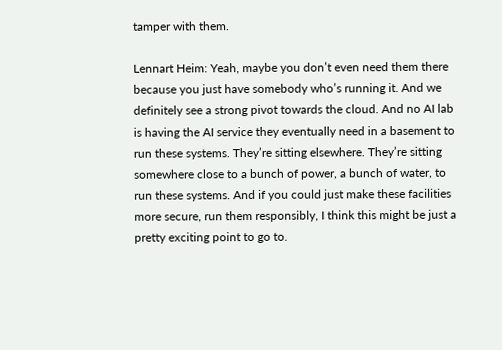tamper with them.

Lennart Heim: Yeah, maybe you don’t even need them there because you just have somebody who’s running it. And we definitely see a strong pivot towards the cloud. And no AI lab is having the AI service they eventually need in a basement to run these systems. They’re sitting elsewhere. They’re sitting somewhere close to a bunch of power, a bunch of water, to run these systems. And if you could just make these facilities more secure, run them responsibly, I think this might be just a pretty exciting point to go to.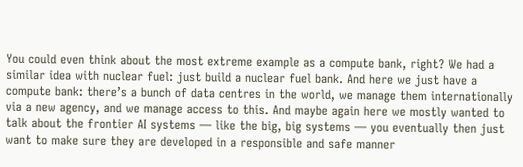You could even think about the most extreme example as a compute bank, right? We had a similar idea with nuclear fuel: just build a nuclear fuel bank. And here we just have a compute bank: there’s a bunch of data centres in the world, we manage them internationally via a new agency, and we manage access to this. And maybe again here we mostly wanted to talk about the frontier AI systems — like the big, big systems — you eventually then just want to make sure they are developed in a responsible and safe manner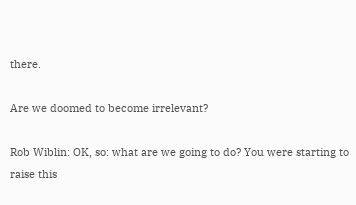there.

Are we doomed to become irrelevant?

Rob Wiblin: OK, so: what are we going to do? You were starting to raise this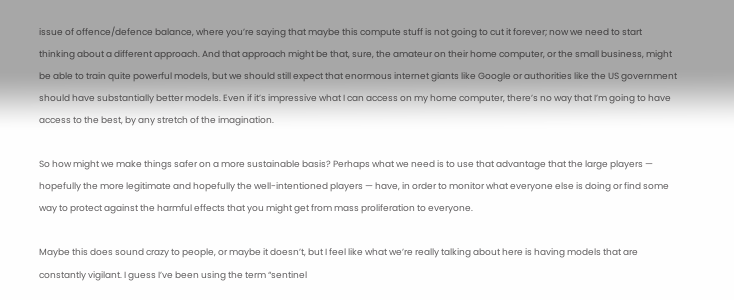issue of offence/defence balance, where you’re saying that maybe this compute stuff is not going to cut it forever; now we need to start thinking about a different approach. And that approach might be that, sure, the amateur on their home computer, or the small business, might be able to train quite powerful models, but we should still expect that enormous internet giants like Google or authorities like the US government should have substantially better models. Even if it’s impressive what I can access on my home computer, there’s no way that I’m going to have access to the best, by any stretch of the imagination.

So how might we make things safer on a more sustainable basis? Perhaps what we need is to use that advantage that the large players — hopefully the more legitimate and hopefully the well-intentioned players — have, in order to monitor what everyone else is doing or find some way to protect against the harmful effects that you might get from mass proliferation to everyone.

Maybe this does sound crazy to people, or maybe it doesn’t, but I feel like what we’re really talking about here is having models that are constantly vigilant. I guess I’ve been using the term “sentinel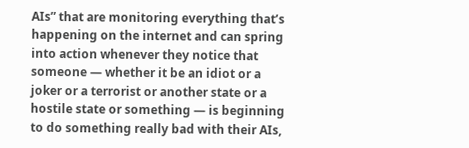AIs” that are monitoring everything that’s happening on the internet and can spring into action whenever they notice that someone — whether it be an idiot or a joker or a terrorist or another state or a hostile state or something — is beginning to do something really bad with their AIs,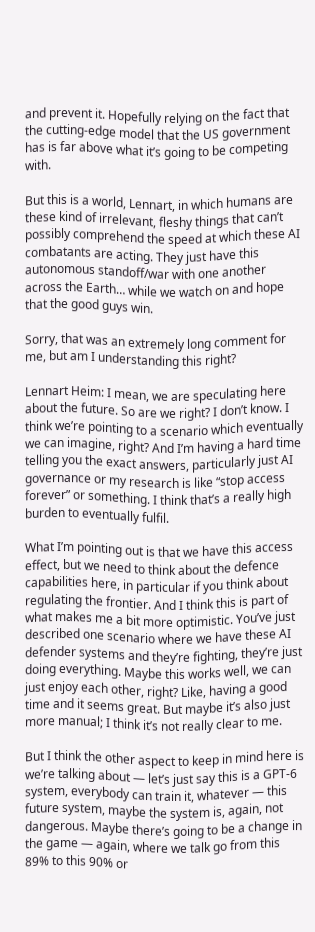and prevent it. Hopefully relying on the fact that the cutting-edge model that the US government has is far above what it’s going to be competing with.

But this is a world, Lennart, in which humans are these kind of irrelevant, fleshy things that can’t possibly comprehend the speed at which these AI combatants are acting. They just have this autonomous standoff/war with one another across the Earth… while we watch on and hope that the good guys win.

Sorry, that was an extremely long comment for me, but am I understanding this right?

Lennart Heim: I mean, we are speculating here about the future. So are we right? I don’t know. I think we’re pointing to a scenario which eventually we can imagine, right? And I’m having a hard time telling you the exact answers, particularly just AI governance or my research is like “stop access forever” or something. I think that’s a really high burden to eventually fulfil.

What I’m pointing out is that we have this access effect, but we need to think about the defence capabilities here, in particular if you think about regulating the frontier. And I think this is part of what makes me a bit more optimistic. You’ve just described one scenario where we have these AI defender systems and they’re fighting, they’re just doing everything. Maybe this works well, we can just enjoy each other, right? Like, having a good time and it seems great. But maybe it’s also just more manual; I think it’s not really clear to me.

But I think the other aspect to keep in mind here is we’re talking about — let’s just say this is a GPT-6 system, everybody can train it, whatever — this future system, maybe the system is, again, not dangerous. Maybe there’s going to be a change in the game — again, where we talk go from this 89% to this 90% or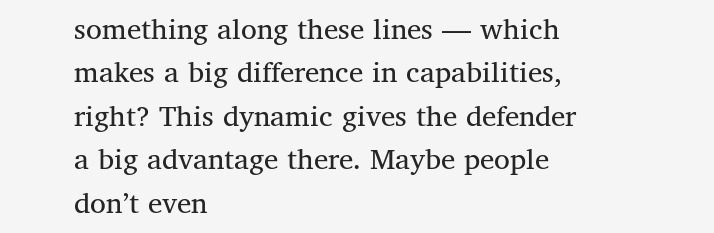something along these lines — which makes a big difference in capabilities, right? This dynamic gives the defender a big advantage there. Maybe people don’t even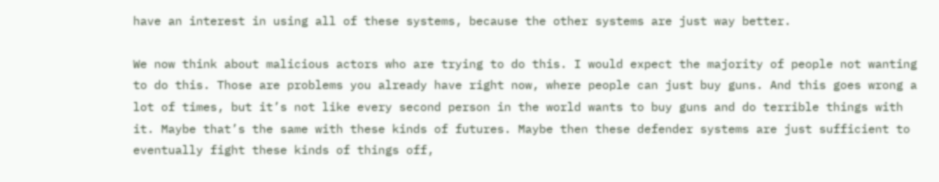have an interest in using all of these systems, because the other systems are just way better.

We now think about malicious actors who are trying to do this. I would expect the majority of people not wanting to do this. Those are problems you already have right now, where people can just buy guns. And this goes wrong a lot of times, but it’s not like every second person in the world wants to buy guns and do terrible things with it. Maybe that’s the same with these kinds of futures. Maybe then these defender systems are just sufficient to eventually fight these kinds of things off,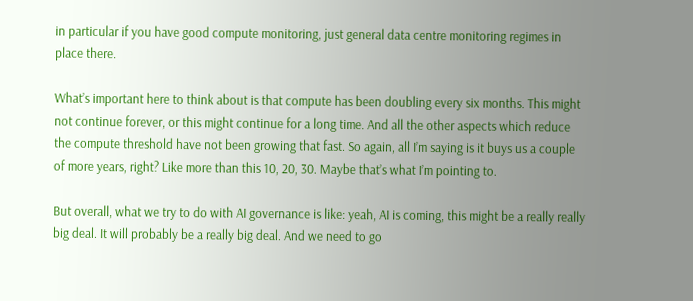in particular if you have good compute monitoring, just general data centre monitoring regimes in place there.

What’s important here to think about is that compute has been doubling every six months. This might not continue forever, or this might continue for a long time. And all the other aspects which reduce the compute threshold have not been growing that fast. So again, all I’m saying is it buys us a couple of more years, right? Like more than this 10, 20, 30. Maybe that’s what I’m pointing to.

But overall, what we try to do with AI governance is like: yeah, AI is coming, this might be a really really big deal. It will probably be a really big deal. And we need to go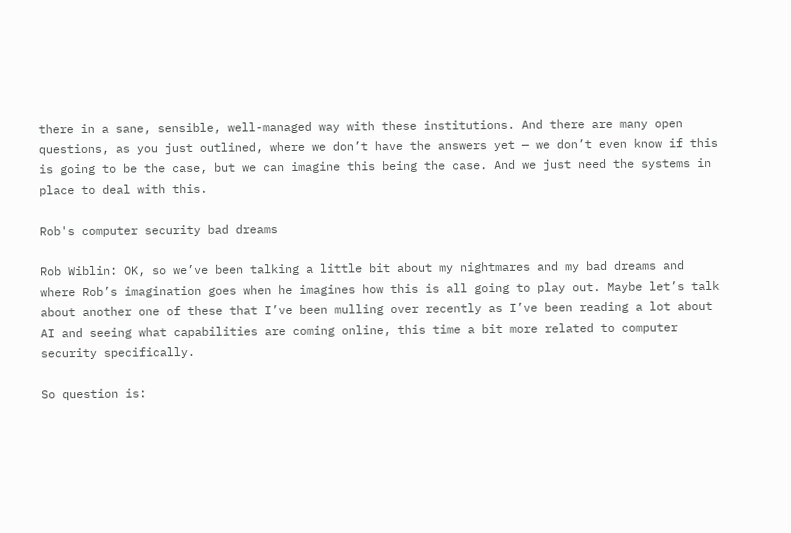there in a sane, sensible, well-managed way with these institutions. And there are many open questions, as you just outlined, where we don’t have the answers yet — we don’t even know if this is going to be the case, but we can imagine this being the case. And we just need the systems in place to deal with this.

Rob's computer security bad dreams

Rob Wiblin: OK, so we’ve been talking a little bit about my nightmares and my bad dreams and where Rob’s imagination goes when he imagines how this is all going to play out. Maybe let’s talk about another one of these that I’ve been mulling over recently as I’ve been reading a lot about AI and seeing what capabilities are coming online, this time a bit more related to computer security specifically.

So question is: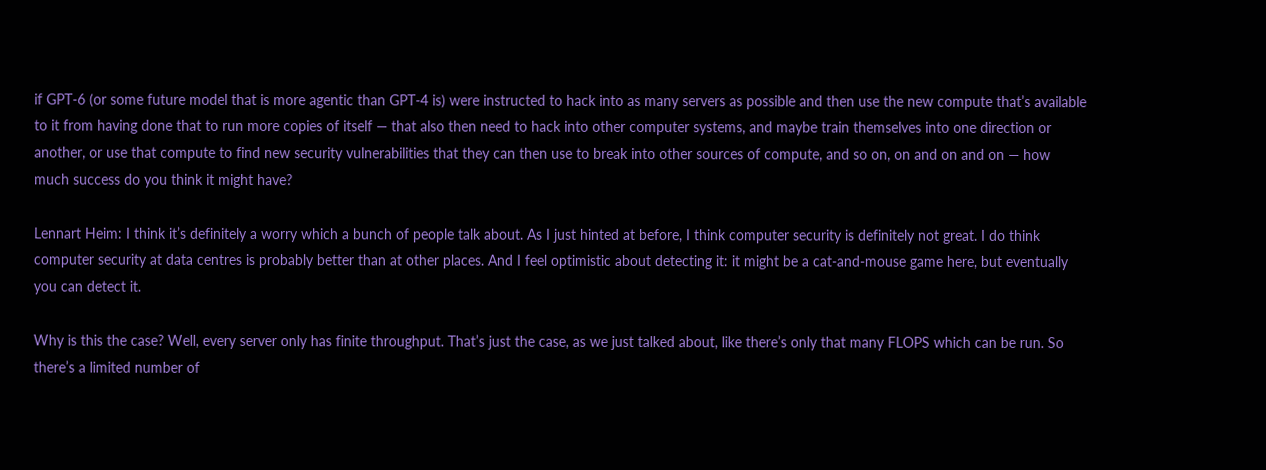if GPT-6 (or some future model that is more agentic than GPT-4 is) were instructed to hack into as many servers as possible and then use the new compute that’s available to it from having done that to run more copies of itself — that also then need to hack into other computer systems, and maybe train themselves into one direction or another, or use that compute to find new security vulnerabilities that they can then use to break into other sources of compute, and so on, on and on and on — how much success do you think it might have?

Lennart Heim: I think it’s definitely a worry which a bunch of people talk about. As I just hinted at before, I think computer security is definitely not great. I do think computer security at data centres is probably better than at other places. And I feel optimistic about detecting it: it might be a cat-and-mouse game here, but eventually you can detect it.

Why is this the case? Well, every server only has finite throughput. That’s just the case, as we just talked about, like there’s only that many FLOPS which can be run. So there’s a limited number of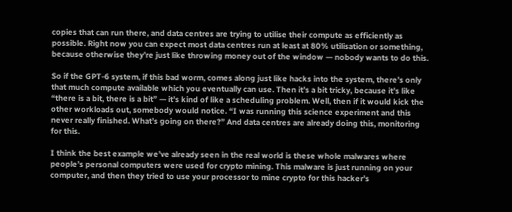copies that can run there, and data centres are trying to utilise their compute as efficiently as possible. Right now you can expect most data centres run at least at 80% utilisation or something, because otherwise they’re just like throwing money out of the window — nobody wants to do this.

So if the GPT-6 system, if this bad worm, comes along just like hacks into the system, there’s only that much compute available which you eventually can use. Then it’s a bit tricky, because it’s like “there is a bit, there is a bit” — it’s kind of like a scheduling problem. Well, then if it would kick the other workloads out, somebody would notice. “I was running this science experiment and this never really finished. What’s going on there?” And data centres are already doing this, monitoring for this.

I think the best example we’ve already seen in the real world is these whole malwares where people’s personal computers were used for crypto mining. This malware is just running on your computer, and then they tried to use your processor to mine crypto for this hacker’s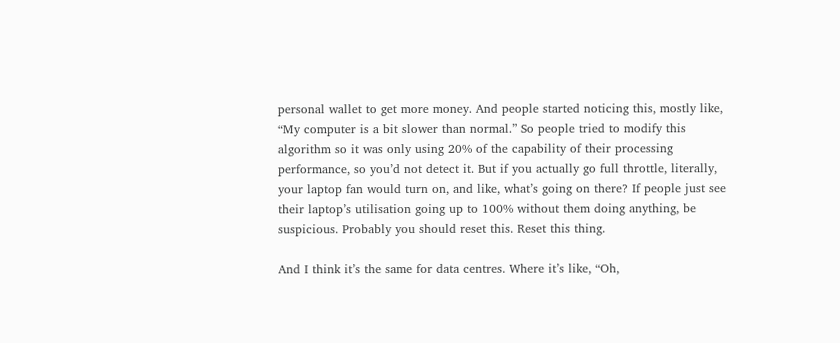personal wallet to get more money. And people started noticing this, mostly like, “My computer is a bit slower than normal.” So people tried to modify this algorithm so it was only using 20% of the capability of their processing performance, so you’d not detect it. But if you actually go full throttle, literally, your laptop fan would turn on, and like, what’s going on there? If people just see their laptop’s utilisation going up to 100% without them doing anything, be suspicious. Probably you should reset this. Reset this thing.

And I think it’s the same for data centres. Where it’s like, “Oh,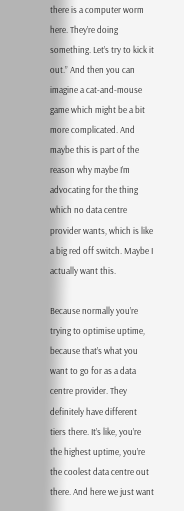there is a computer worm here. They’re doing something. Let’s try to kick it out.” And then you can imagine a cat-and-mouse game which might be a bit more complicated. And maybe this is part of the reason why maybe I’m advocating for the thing which no data centre provider wants, which is like a big red off switch. Maybe I actually want this.

Because normally you’re trying to optimise uptime, because that’s what you want to go for as a data centre provider. They definitely have different tiers there. It’s like, you’re the highest uptime, you’re the coolest data centre out there. And here we just want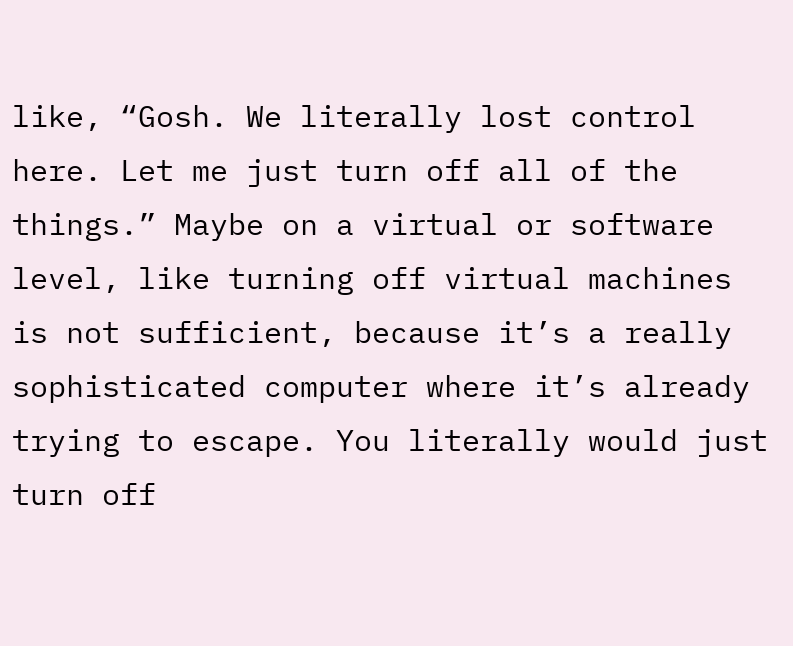like, “Gosh. We literally lost control here. Let me just turn off all of the things.” Maybe on a virtual or software level, like turning off virtual machines is not sufficient, because it’s a really sophisticated computer where it’s already trying to escape. You literally would just turn off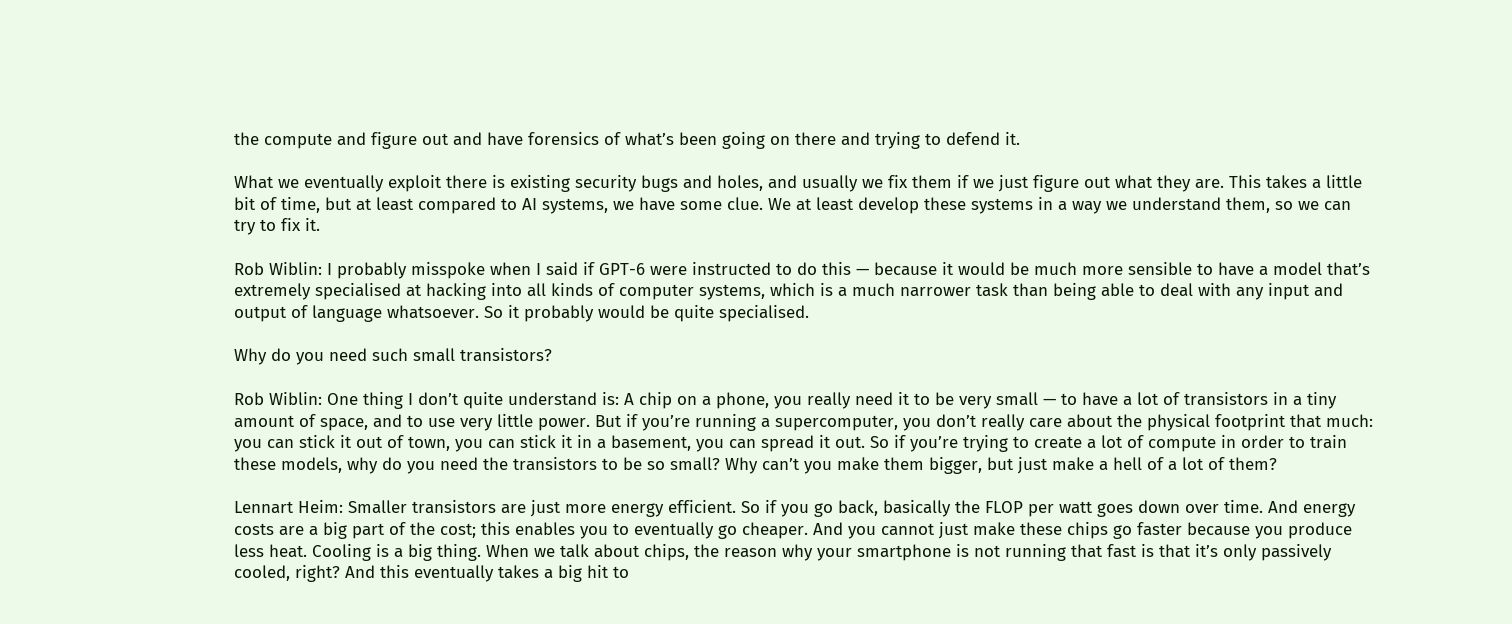the compute and figure out and have forensics of what’s been going on there and trying to defend it.

What we eventually exploit there is existing security bugs and holes, and usually we fix them if we just figure out what they are. This takes a little bit of time, but at least compared to AI systems, we have some clue. We at least develop these systems in a way we understand them, so we can try to fix it.

Rob Wiblin: I probably misspoke when I said if GPT-6 were instructed to do this — because it would be much more sensible to have a model that’s extremely specialised at hacking into all kinds of computer systems, which is a much narrower task than being able to deal with any input and output of language whatsoever. So it probably would be quite specialised.

Why do you need such small transistors?

Rob Wiblin: One thing I don’t quite understand is: A chip on a phone, you really need it to be very small — to have a lot of transistors in a tiny amount of space, and to use very little power. But if you’re running a supercomputer, you don’t really care about the physical footprint that much: you can stick it out of town, you can stick it in a basement, you can spread it out. So if you’re trying to create a lot of compute in order to train these models, why do you need the transistors to be so small? Why can’t you make them bigger, but just make a hell of a lot of them?

Lennart Heim: Smaller transistors are just more energy efficient. So if you go back, basically the FLOP per watt goes down over time. And energy costs are a big part of the cost; this enables you to eventually go cheaper. And you cannot just make these chips go faster because you produce less heat. Cooling is a big thing. When we talk about chips, the reason why your smartphone is not running that fast is that it’s only passively cooled, right? And this eventually takes a big hit to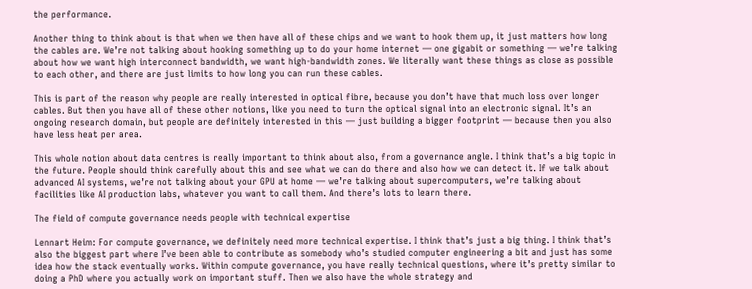the performance.

Another thing to think about is that when we then have all of these chips and we want to hook them up, it just matters how long the cables are. We’re not talking about hooking something up to do your home internet — one gigabit or something — we’re talking about how we want high interconnect bandwidth, we want high-bandwidth zones. We literally want these things as close as possible to each other, and there are just limits to how long you can run these cables.

This is part of the reason why people are really interested in optical fibre, because you don’t have that much loss over longer cables. But then you have all of these other notions, like you need to turn the optical signal into an electronic signal. It’s an ongoing research domain, but people are definitely interested in this — just building a bigger footprint — because then you also have less heat per area.

This whole notion about data centres is really important to think about also, from a governance angle. I think that’s a big topic in the future. People should think carefully about this and see what we can do there and also how we can detect it. If we talk about advanced AI systems, we’re not talking about your GPU at home — we’re talking about supercomputers, we’re talking about facilities like AI production labs, whatever you want to call them. And there’s lots to learn there.

The field of compute governance needs people with technical expertise

Lennart Heim: For compute governance, we definitely need more technical expertise. I think that’s just a big thing. I think that’s also the biggest part where I’ve been able to contribute as somebody who’s studied computer engineering a bit and just has some idea how the stack eventually works. Within compute governance, you have really technical questions, where it’s pretty similar to doing a PhD where you actually work on important stuff. Then we also have the whole strategy and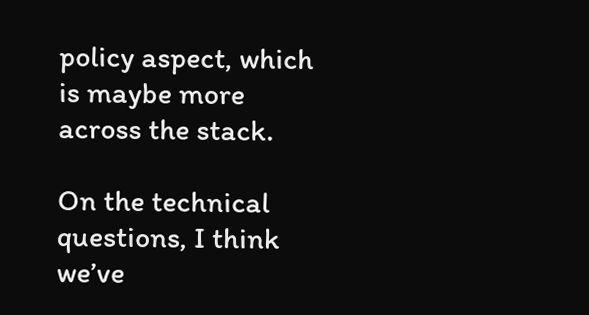policy aspect, which is maybe more across the stack.

On the technical questions, I think we’ve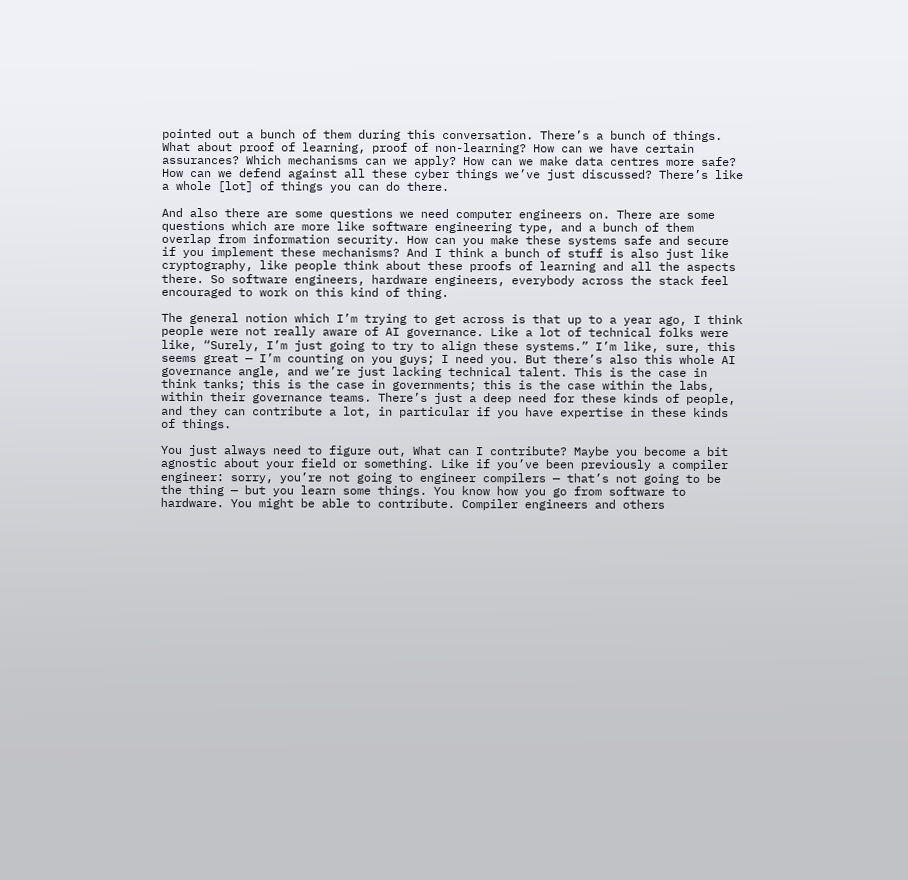pointed out a bunch of them during this conversation. There’s a bunch of things. What about proof of learning, proof of non-learning? How can we have certain assurances? Which mechanisms can we apply? How can we make data centres more safe? How can we defend against all these cyber things we’ve just discussed? There’s like a whole [lot] of things you can do there.

And also there are some questions we need computer engineers on. There are some questions which are more like software engineering type, and a bunch of them overlap from information security. How can you make these systems safe and secure if you implement these mechanisms? And I think a bunch of stuff is also just like cryptography, like people think about these proofs of learning and all the aspects there. So software engineers, hardware engineers, everybody across the stack feel encouraged to work on this kind of thing.

The general notion which I’m trying to get across is that up to a year ago, I think people were not really aware of AI governance. Like a lot of technical folks were like, “Surely, I’m just going to try to align these systems.” I’m like, sure, this seems great — I’m counting on you guys; I need you. But there’s also this whole AI governance angle, and we’re just lacking technical talent. This is the case in think tanks; this is the case in governments; this is the case within the labs, within their governance teams. There’s just a deep need for these kinds of people, and they can contribute a lot, in particular if you have expertise in these kinds of things.

You just always need to figure out, What can I contribute? Maybe you become a bit agnostic about your field or something. Like if you’ve been previously a compiler engineer: sorry, you’re not going to engineer compilers — that’s not going to be the thing — but you learn some things. You know how you go from software to hardware. You might be able to contribute. Compiler engineers and others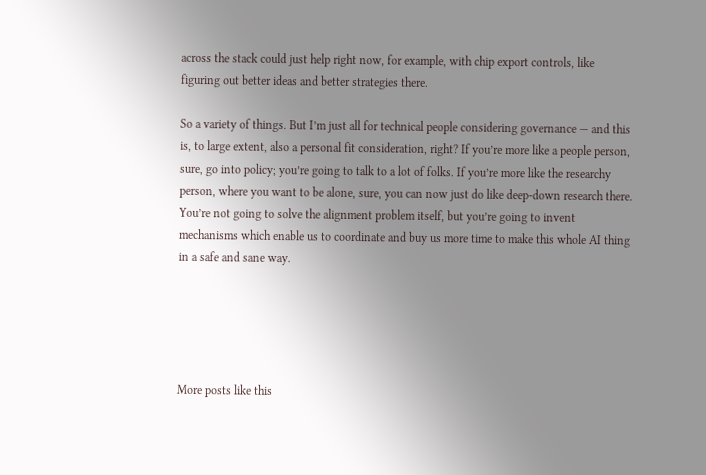across the stack could just help right now, for example, with chip export controls, like figuring out better ideas and better strategies there.

So a variety of things. But I’m just all for technical people considering governance — and this is, to large extent, also a personal fit consideration, right? If you’re more like a people person, sure, go into policy; you’re going to talk to a lot of folks. If you’re more like the researchy person, where you want to be alone, sure, you can now just do like deep-down research there. You’re not going to solve the alignment problem itself, but you’re going to invent mechanisms which enable us to coordinate and buy us more time to make this whole AI thing in a safe and sane way.





More posts like this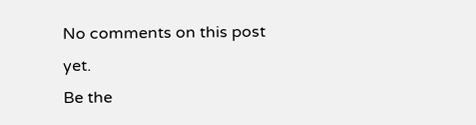No comments on this post yet.
Be the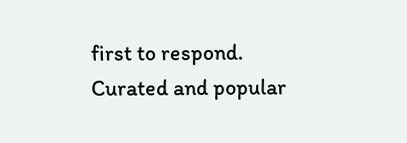first to respond.
Curated and popular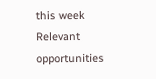this week
Relevant opportunities